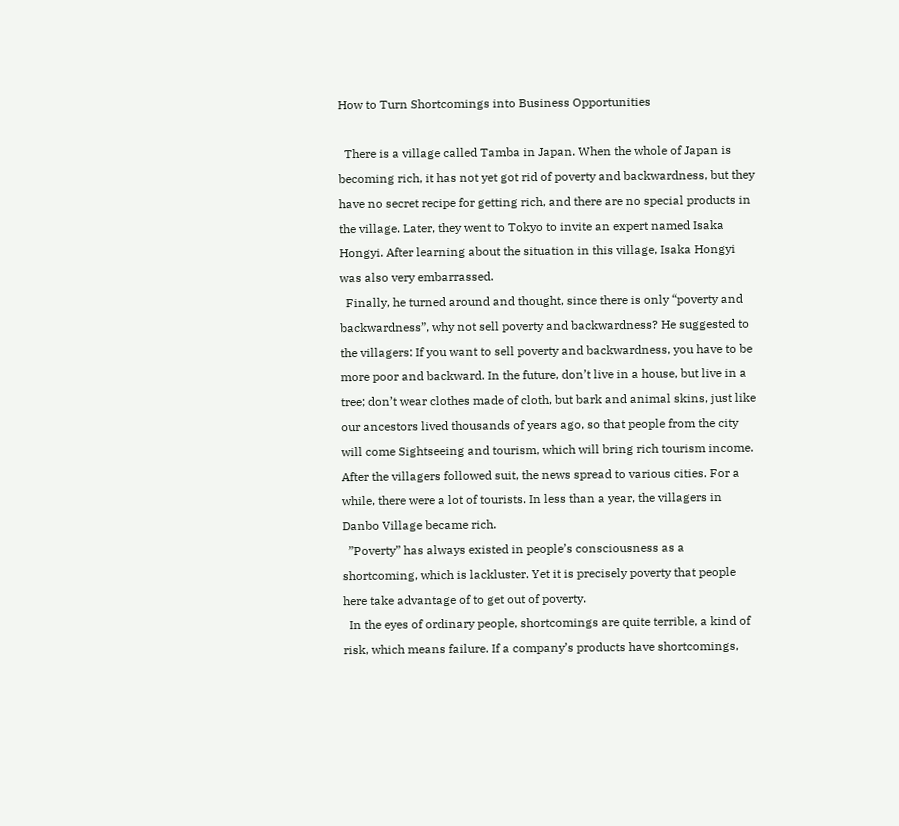How to Turn Shortcomings into Business Opportunities

  There is a village called Tamba in Japan. When the whole of Japan is becoming rich, it has not yet got rid of poverty and backwardness, but they have no secret recipe for getting rich, and there are no special products in the village. Later, they went to Tokyo to invite an expert named Isaka Hongyi. After learning about the situation in this village, Isaka Hongyi was also very embarrassed.
  Finally, he turned around and thought, since there is only “poverty and backwardness”, why not sell poverty and backwardness? He suggested to the villagers: If you want to sell poverty and backwardness, you have to be more poor and backward. In the future, don’t live in a house, but live in a tree; don’t wear clothes made of cloth, but bark and animal skins, just like our ancestors lived thousands of years ago, so that people from the city will come Sightseeing and tourism, which will bring rich tourism income. After the villagers followed suit, the news spread to various cities. For a while, there were a lot of tourists. In less than a year, the villagers in Danbo Village became rich.
  ”Poverty” has always existed in people’s consciousness as a shortcoming, which is lackluster. Yet it is precisely poverty that people here take advantage of to get out of poverty.
  In the eyes of ordinary people, shortcomings are quite terrible, a kind of risk, which means failure. If a company’s products have shortcomings,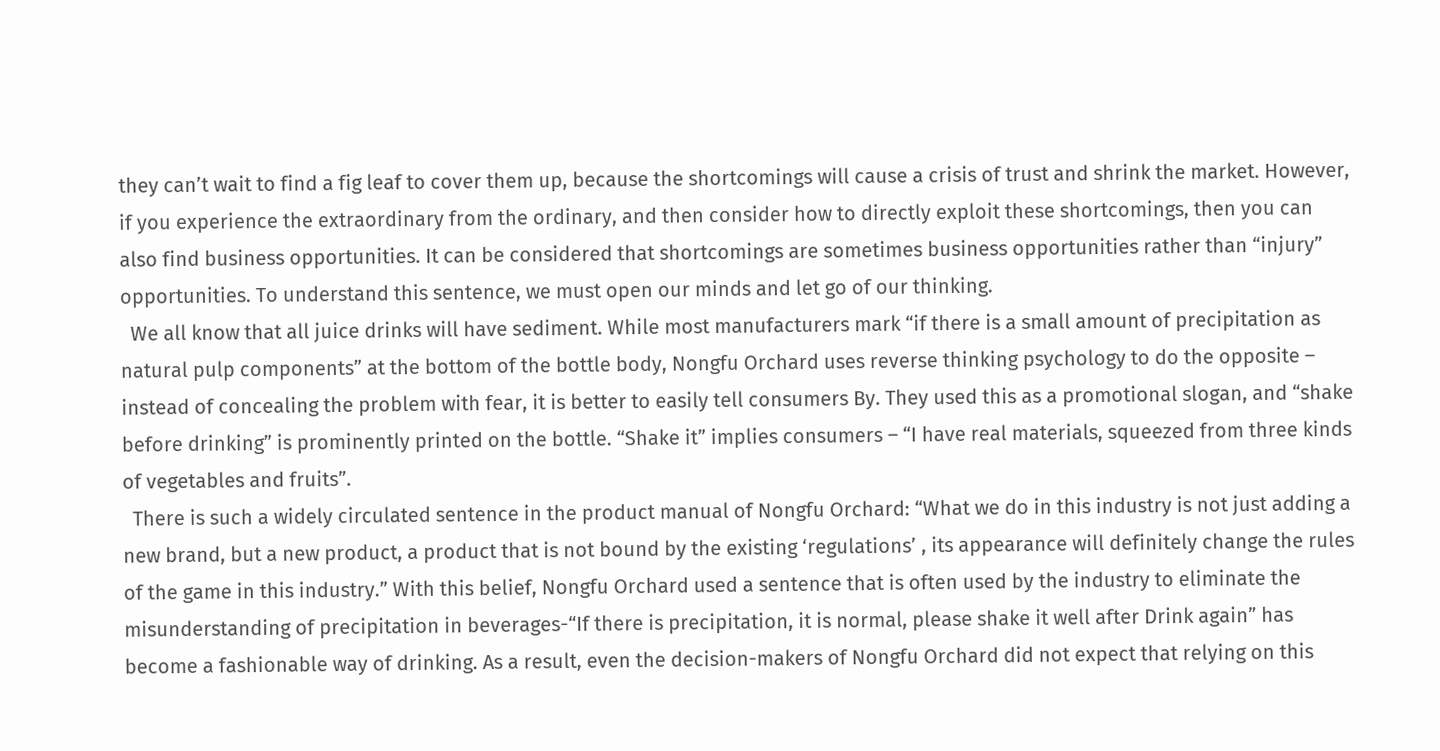they can’t wait to find a fig leaf to cover them up, because the shortcomings will cause a crisis of trust and shrink the market. However, if you experience the extraordinary from the ordinary, and then consider how to directly exploit these shortcomings, then you can also find business opportunities. It can be considered that shortcomings are sometimes business opportunities rather than “injury” opportunities. To understand this sentence, we must open our minds and let go of our thinking.
  We all know that all juice drinks will have sediment. While most manufacturers mark “if there is a small amount of precipitation as natural pulp components” at the bottom of the bottle body, Nongfu Orchard uses reverse thinking psychology to do the opposite – instead of concealing the problem with fear, it is better to easily tell consumers By. They used this as a promotional slogan, and “shake before drinking” is prominently printed on the bottle. “Shake it” implies consumers – “I have real materials, squeezed from three kinds of vegetables and fruits”.
  There is such a widely circulated sentence in the product manual of Nongfu Orchard: “What we do in this industry is not just adding a new brand, but a new product, a product that is not bound by the existing ‘regulations’ , its appearance will definitely change the rules of the game in this industry.” With this belief, Nongfu Orchard used a sentence that is often used by the industry to eliminate the misunderstanding of precipitation in beverages-“If there is precipitation, it is normal, please shake it well after Drink again” has become a fashionable way of drinking. As a result, even the decision-makers of Nongfu Orchard did not expect that relying on this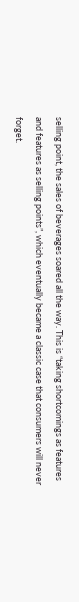selling point, the sales of beverages soared all the way. This is “taking shortcomings as features and features as selling points”, which eventually became a classic case that consumers will never forget.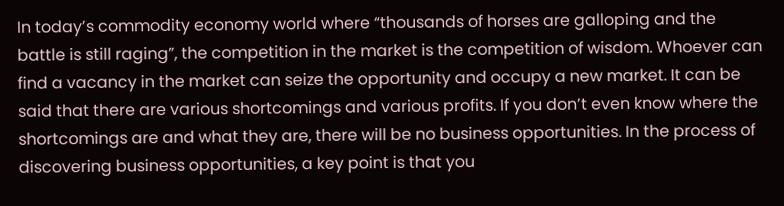In today’s commodity economy world where “thousands of horses are galloping and the battle is still raging”, the competition in the market is the competition of wisdom. Whoever can find a vacancy in the market can seize the opportunity and occupy a new market. It can be said that there are various shortcomings and various profits. If you don’t even know where the shortcomings are and what they are, there will be no business opportunities. In the process of discovering business opportunities, a key point is that you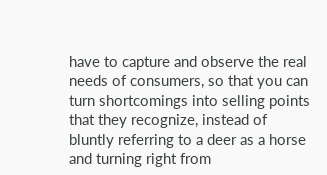have to capture and observe the real needs of consumers, so that you can turn shortcomings into selling points that they recognize, instead of bluntly referring to a deer as a horse and turning right from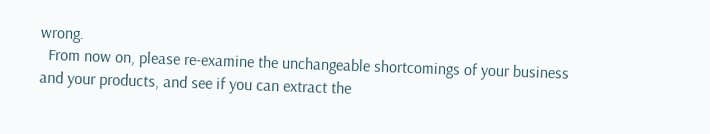wrong.
  From now on, please re-examine the unchangeable shortcomings of your business and your products, and see if you can extract the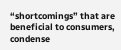“shortcomings” that are beneficial to consumers, condense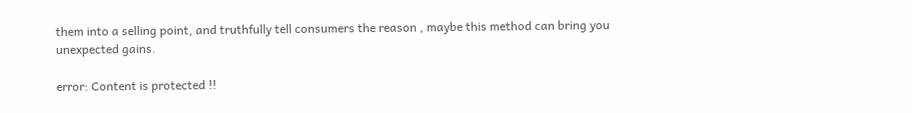them into a selling point, and truthfully tell consumers the reason , maybe this method can bring you unexpected gains.

error: Content is protected !!